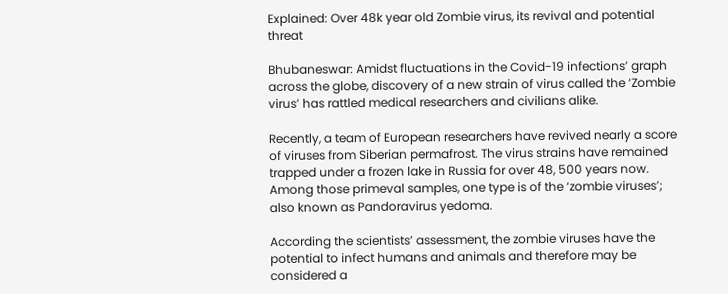Explained: Over 48k year old Zombie virus, its revival and potential threat

Bhubaneswar: Amidst fluctuations in the Covid-19 infections’ graph across the globe, discovery of a new strain of virus called the ‘Zombie virus’ has rattled medical researchers and civilians alike.

Recently, a team of European researchers have revived nearly a score of viruses from Siberian permafrost. The virus strains have remained trapped under a frozen lake in Russia for over 48, 500 years now. Among those primeval samples, one type is of the ‘zombie viruses’; also known as Pandoravirus yedoma.

According the scientists’ assessment, the zombie viruses have the potential to infect humans and animals and therefore may be considered a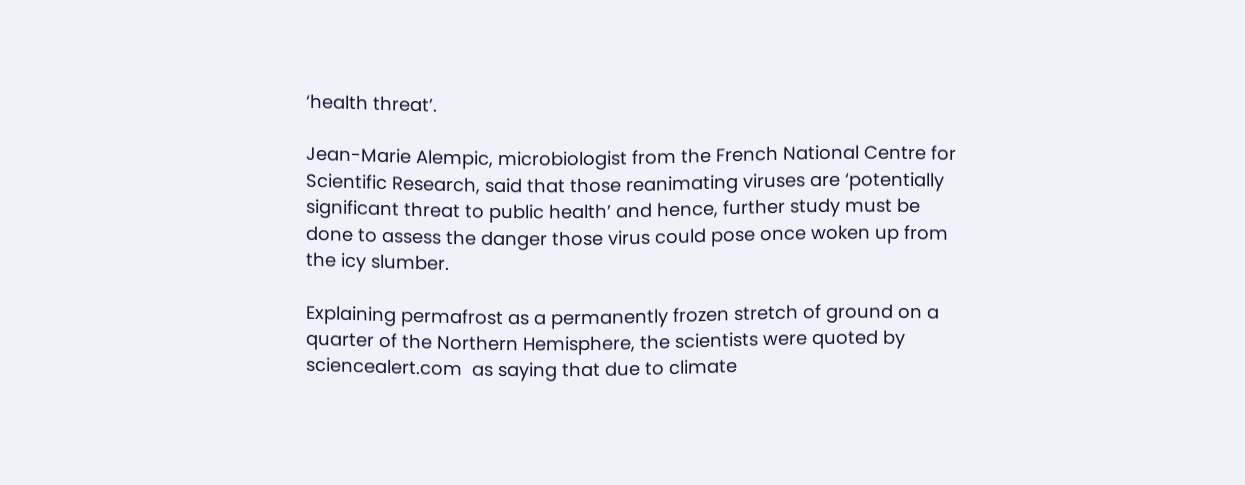‘health threat’.

Jean-Marie Alempic, microbiologist from the French National Centre for Scientific Research, said that those reanimating viruses are ‘potentially significant threat to public health’ and hence, further study must be done to assess the danger those virus could pose once woken up from the icy slumber.

Explaining permafrost as a permanently frozen stretch of ground on a quarter of the Northern Hemisphere, the scientists were quoted by sciencealert.com  as saying that due to climate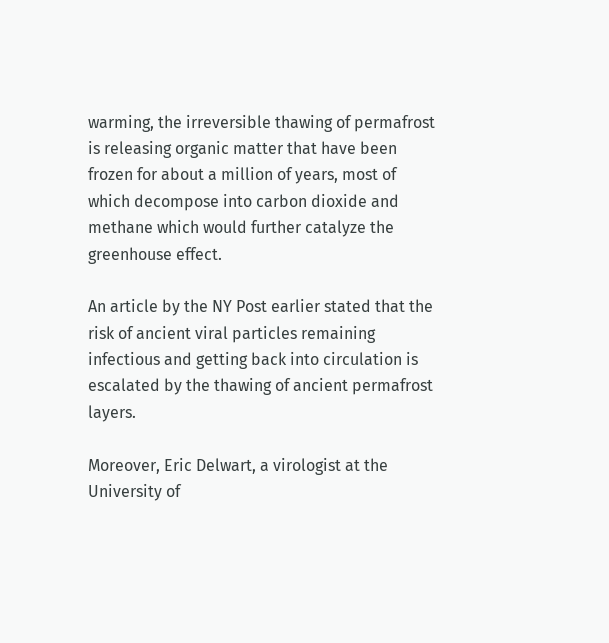warming, the irreversible thawing of permafrost is releasing organic matter that have been frozen for about a million of years, most of which decompose into carbon dioxide and methane which would further catalyze the greenhouse effect.

An article by the NY Post earlier stated that the risk of ancient viral particles remaining infectious and getting back into circulation is escalated by the thawing of ancient permafrost layers.

Moreover, Eric Delwart, a virologist at the University of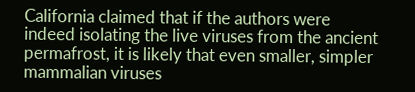California claimed that if the authors were indeed isolating the live viruses from the ancient permafrost, it is likely that even smaller, simpler mammalian viruses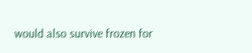would also survive frozen for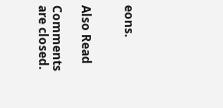eons.


Also Read

Comments are closed.